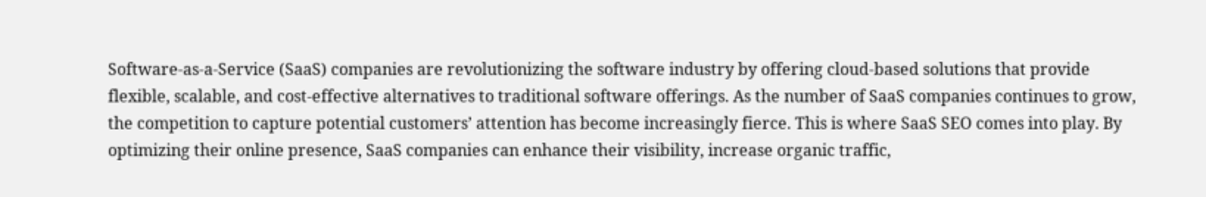Software-as-a-Service (SaaS) companies are revolutionizing the software industry by offering cloud-based solutions that provide flexible, scalable, and cost-effective alternatives to traditional software offerings. As the number of SaaS companies continues to grow, the competition to capture potential customers’ attention has become increasingly fierce. This is where SaaS SEO comes into play. By optimizing their online presence, SaaS companies can enhance their visibility, increase organic traffic,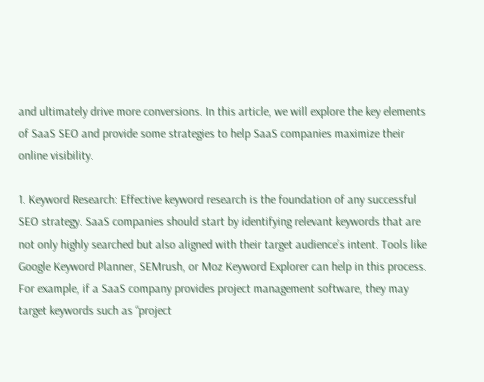and ultimately drive more conversions. In this article, we will explore the key elements of SaaS SEO and provide some strategies to help SaaS companies maximize their online visibility.

1. Keyword Research: Effective keyword research is the foundation of any successful SEO strategy. SaaS companies should start by identifying relevant keywords that are not only highly searched but also aligned with their target audience’s intent. Tools like Google Keyword Planner, SEMrush, or Moz Keyword Explorer can help in this process. For example, if a SaaS company provides project management software, they may target keywords such as “project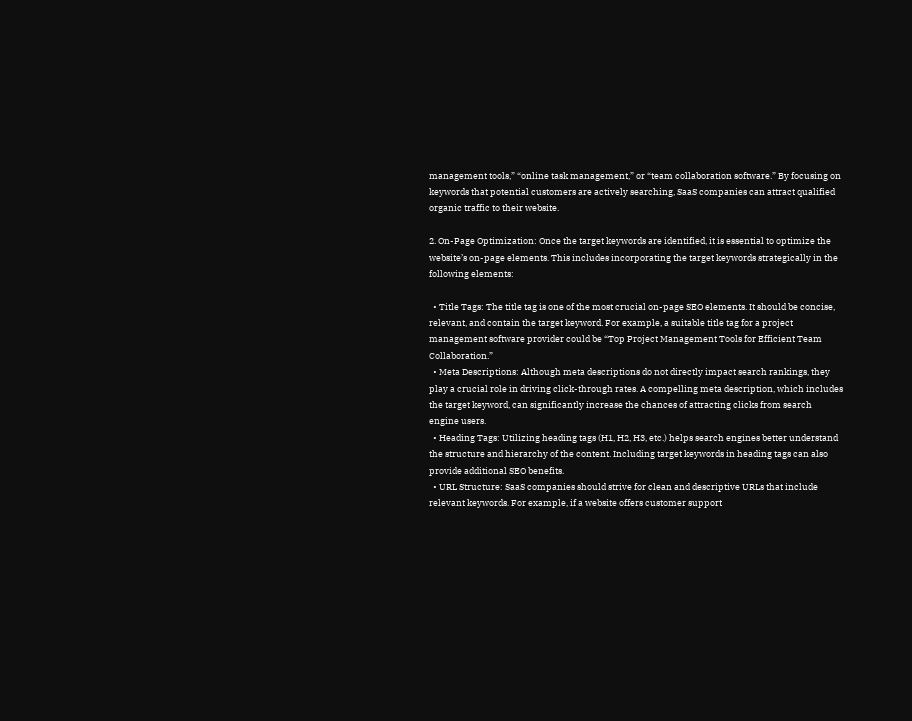management tools,” “online task management,” or “team collaboration software.” By focusing on keywords that potential customers are actively searching, SaaS companies can attract qualified organic traffic to their website.

2. On-Page Optimization: Once the target keywords are identified, it is essential to optimize the website’s on-page elements. This includes incorporating the target keywords strategically in the following elements:

  • Title Tags: The title tag is one of the most crucial on-page SEO elements. It should be concise, relevant, and contain the target keyword. For example, a suitable title tag for a project management software provider could be “Top Project Management Tools for Efficient Team Collaboration.”
  • Meta Descriptions: Although meta descriptions do not directly impact search rankings, they play a crucial role in driving click-through rates. A compelling meta description, which includes the target keyword, can significantly increase the chances of attracting clicks from search engine users.
  • Heading Tags: Utilizing heading tags (H1, H2, H3, etc.) helps search engines better understand the structure and hierarchy of the content. Including target keywords in heading tags can also provide additional SEO benefits.
  • URL Structure: SaaS companies should strive for clean and descriptive URLs that include relevant keywords. For example, if a website offers customer support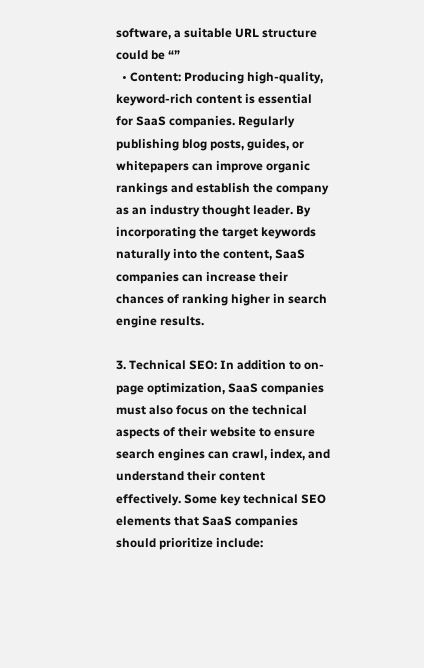software, a suitable URL structure could be “”
  • Content: Producing high-quality, keyword-rich content is essential for SaaS companies. Regularly publishing blog posts, guides, or whitepapers can improve organic rankings and establish the company as an industry thought leader. By incorporating the target keywords naturally into the content, SaaS companies can increase their chances of ranking higher in search engine results.

3. Technical SEO: In addition to on-page optimization, SaaS companies must also focus on the technical aspects of their website to ensure search engines can crawl, index, and understand their content effectively. Some key technical SEO elements that SaaS companies should prioritize include: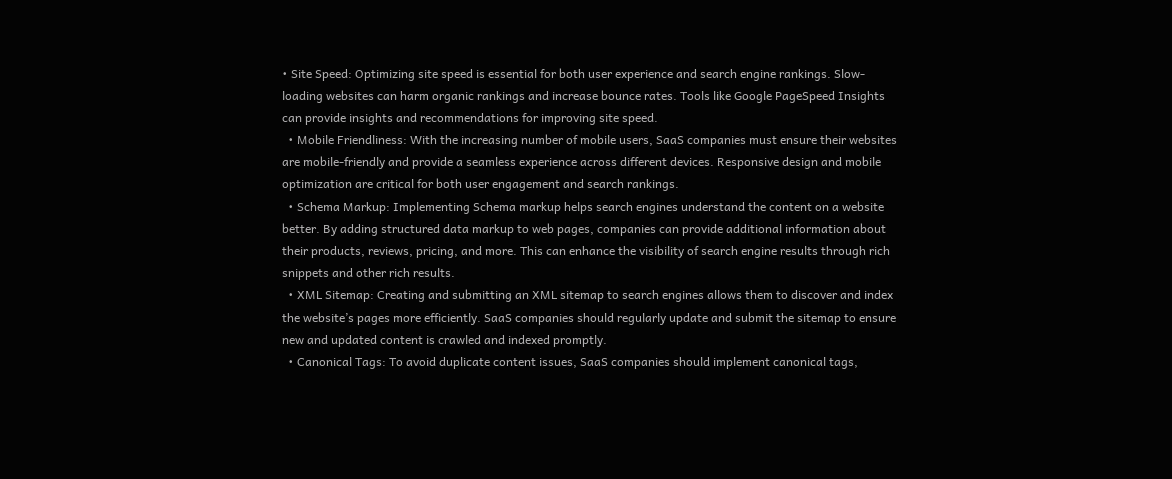• Site Speed: Optimizing site speed is essential for both user experience and search engine rankings. Slow-loading websites can harm organic rankings and increase bounce rates. Tools like Google PageSpeed Insights can provide insights and recommendations for improving site speed.
  • Mobile Friendliness: With the increasing number of mobile users, SaaS companies must ensure their websites are mobile-friendly and provide a seamless experience across different devices. Responsive design and mobile optimization are critical for both user engagement and search rankings.
  • Schema Markup: Implementing Schema markup helps search engines understand the content on a website better. By adding structured data markup to web pages, companies can provide additional information about their products, reviews, pricing, and more. This can enhance the visibility of search engine results through rich snippets and other rich results.
  • XML Sitemap: Creating and submitting an XML sitemap to search engines allows them to discover and index the website’s pages more efficiently. SaaS companies should regularly update and submit the sitemap to ensure new and updated content is crawled and indexed promptly.
  • Canonical Tags: To avoid duplicate content issues, SaaS companies should implement canonical tags,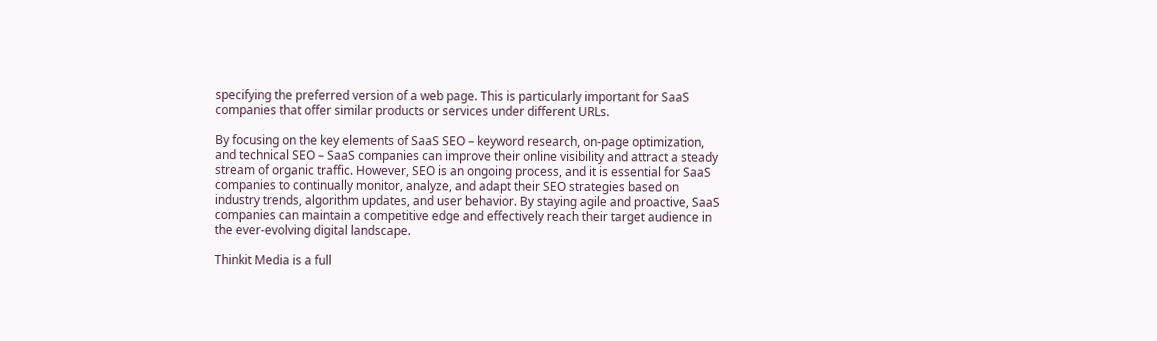specifying the preferred version of a web page. This is particularly important for SaaS companies that offer similar products or services under different URLs.

By focusing on the key elements of SaaS SEO – keyword research, on-page optimization, and technical SEO – SaaS companies can improve their online visibility and attract a steady stream of organic traffic. However, SEO is an ongoing process, and it is essential for SaaS companies to continually monitor, analyze, and adapt their SEO strategies based on industry trends, algorithm updates, and user behavior. By staying agile and proactive, SaaS companies can maintain a competitive edge and effectively reach their target audience in the ever-evolving digital landscape.

Thinkit Media is a full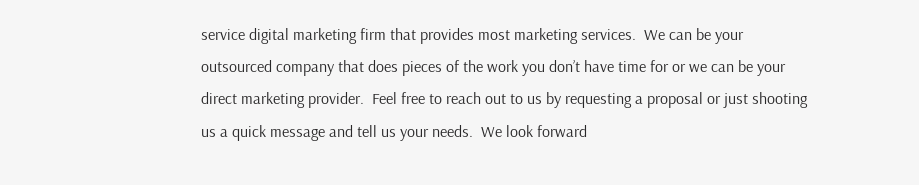service digital marketing firm that provides most marketing services.  We can be your outsourced company that does pieces of the work you don’t have time for or we can be your direct marketing provider.  Feel free to reach out to us by requesting a proposal or just shooting us a quick message and tell us your needs.  We look forward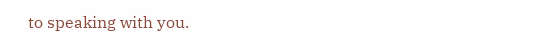to speaking with you.